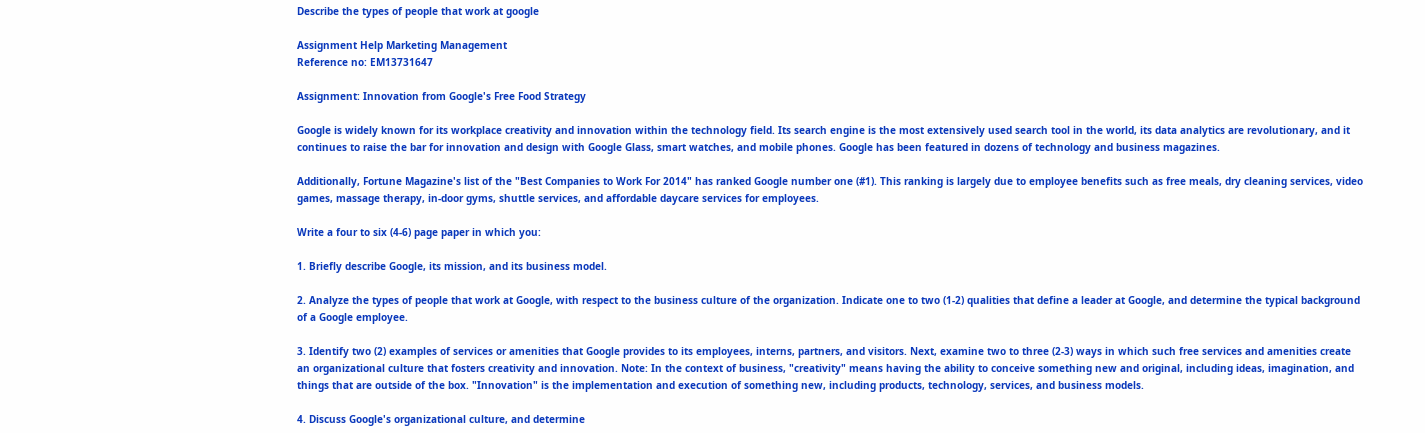Describe the types of people that work at google

Assignment Help Marketing Management
Reference no: EM13731647

Assignment: Innovation from Google's Free Food Strategy

Google is widely known for its workplace creativity and innovation within the technology field. Its search engine is the most extensively used search tool in the world, its data analytics are revolutionary, and it continues to raise the bar for innovation and design with Google Glass, smart watches, and mobile phones. Google has been featured in dozens of technology and business magazines.

Additionally, Fortune Magazine's list of the "Best Companies to Work For 2014" has ranked Google number one (#1). This ranking is largely due to employee benefits such as free meals, dry cleaning services, video games, massage therapy, in-door gyms, shuttle services, and affordable daycare services for employees.

Write a four to six (4-6) page paper in which you:

1. Briefly describe Google, its mission, and its business model.

2. Analyze the types of people that work at Google, with respect to the business culture of the organization. Indicate one to two (1-2) qualities that define a leader at Google, and determine the typical background of a Google employee.

3. Identify two (2) examples of services or amenities that Google provides to its employees, interns, partners, and visitors. Next, examine two to three (2-3) ways in which such free services and amenities create an organizational culture that fosters creativity and innovation. Note: In the context of business, "creativity" means having the ability to conceive something new and original, including ideas, imagination, and things that are outside of the box. "Innovation" is the implementation and execution of something new, including products, technology, services, and business models.

4. Discuss Google's organizational culture, and determine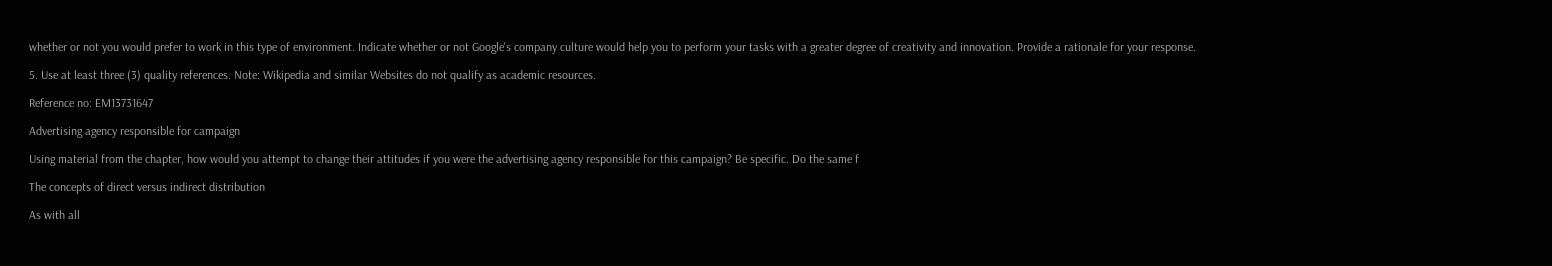whether or not you would prefer to work in this type of environment. Indicate whether or not Google's company culture would help you to perform your tasks with a greater degree of creativity and innovation. Provide a rationale for your response.

5. Use at least three (3) quality references. Note: Wikipedia and similar Websites do not qualify as academic resources.

Reference no: EM13731647

Advertising agency responsible for campaign

Using material from the chapter, how would you attempt to change their attitudes if you were the advertising agency responsible for this campaign? Be specific. Do the same f

The concepts of direct versus indirect distribution

As with all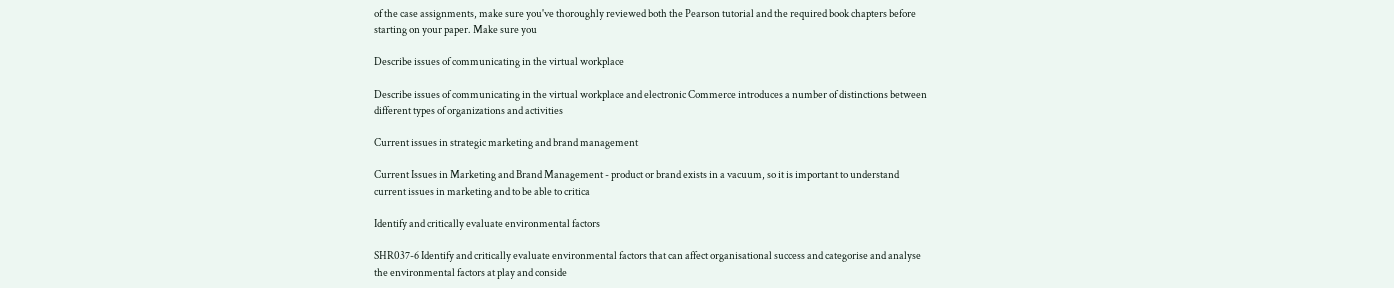of the case assignments, make sure you've thoroughly reviewed both the Pearson tutorial and the required book chapters before starting on your paper. Make sure you

Describe issues of communicating in the virtual workplace

Describe issues of communicating in the virtual workplace and electronic Commerce introduces a number of distinctions between different types of organizations and activities

Current issues in strategic marketing and brand management

Current Issues in Marketing and Brand Management - product or brand exists in a vacuum, so it is important to understand current issues in marketing and to be able to critica

Identify and critically evaluate environmental factors

SHR037-6 Identify and critically evaluate environmental factors that can affect organisational success and categorise and analyse the environmental factors at play and conside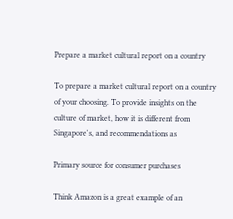Prepare a market cultural report on a country

To prepare a market cultural report on a country of your choosing. To provide insights on the culture of market, how it is different from Singapore's, and recommendations as

Primary source for consumer purchases

Think Amazon is a great example of an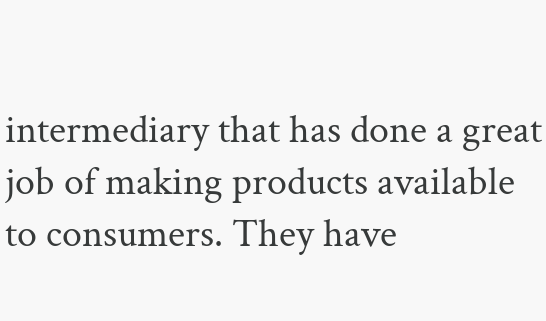intermediary that has done a great job of making products available to consumers. They have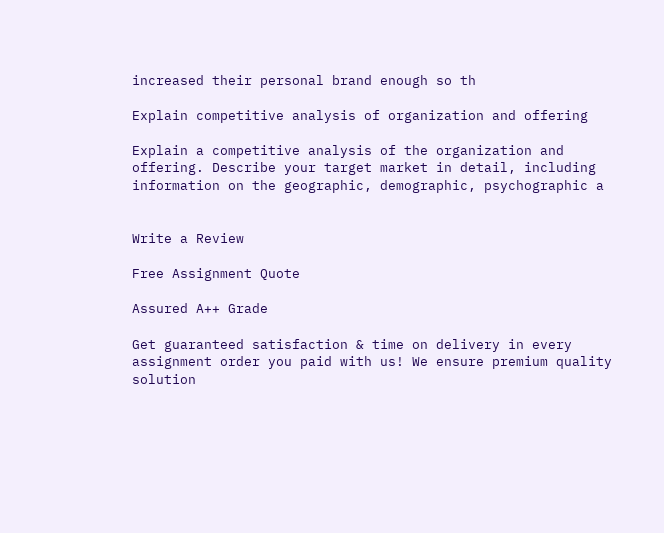increased their personal brand enough so th

Explain competitive analysis of organization and offering

Explain a competitive analysis of the organization and offering. Describe your target market in detail, including information on the geographic, demographic, psychographic a


Write a Review

Free Assignment Quote

Assured A++ Grade

Get guaranteed satisfaction & time on delivery in every assignment order you paid with us! We ensure premium quality solution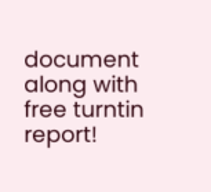document along with free turntin report!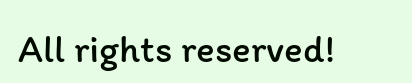All rights reserved!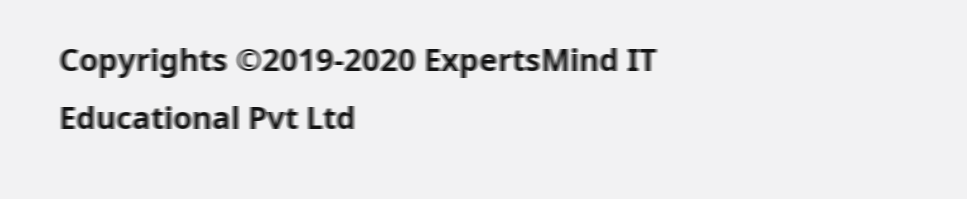Copyrights ©2019-2020 ExpertsMind IT Educational Pvt Ltd